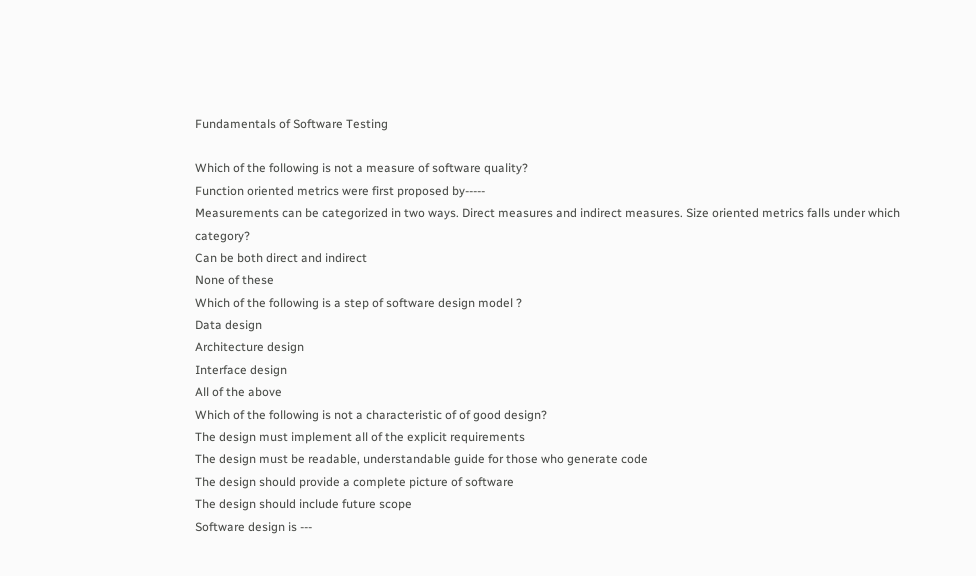Fundamentals of Software Testing

Which of the following is not a measure of software quality?
Function oriented metrics were first proposed by-----
Measurements can be categorized in two ways. Direct measures and indirect measures. Size oriented metrics falls under which category?
Can be both direct and indirect
None of these
Which of the following is a step of software design model ?
Data design
Architecture design
Interface design
All of the above
Which of the following is not a characteristic of of good design?
The design must implement all of the explicit requirements
The design must be readable, understandable guide for those who generate code
The design should provide a complete picture of software
The design should include future scope
Software design is ---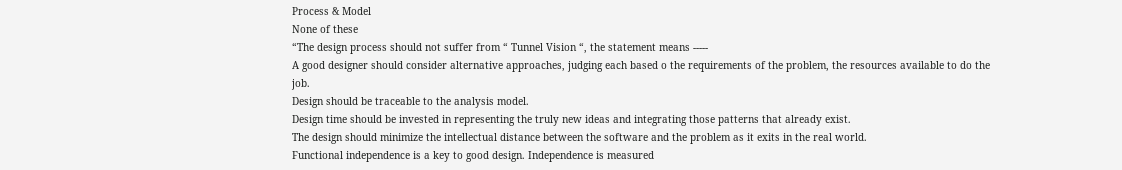Process & Model
None of these
“The design process should not suffer from “ Tunnel Vision “, the statement means -----
A good designer should consider alternative approaches, judging each based o the requirements of the problem, the resources available to do the job.
Design should be traceable to the analysis model.
Design time should be invested in representing the truly new ideas and integrating those patterns that already exist.
The design should minimize the intellectual distance between the software and the problem as it exits in the real world.
Functional independence is a key to good design. Independence is measured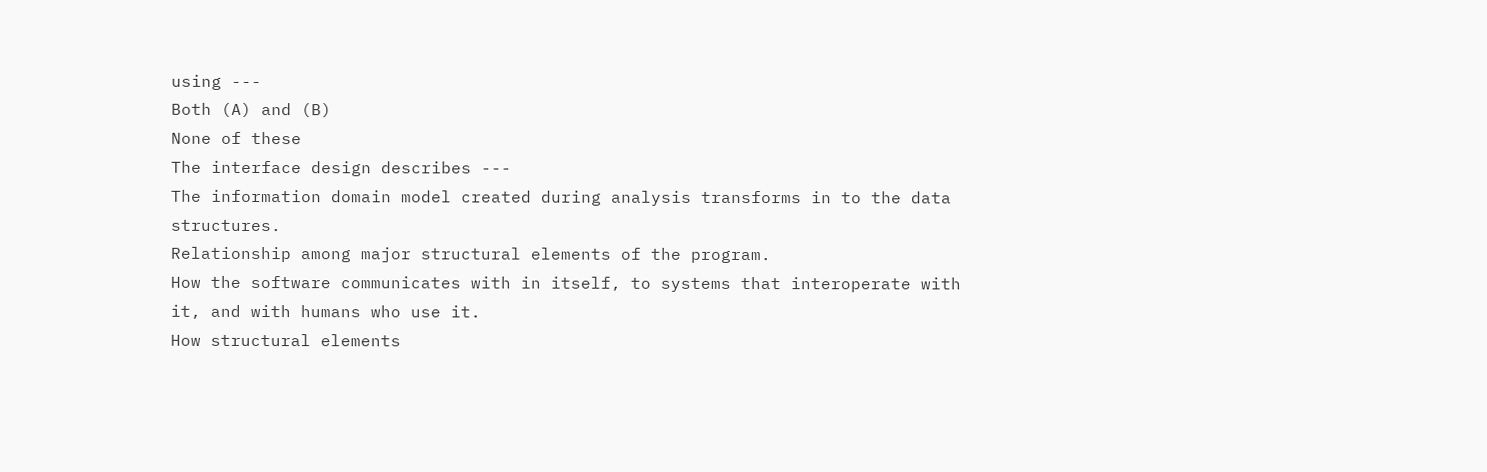using ---
Both (A) and (B)
None of these
The interface design describes ---
The information domain model created during analysis transforms in to the data structures.
Relationship among major structural elements of the program.
How the software communicates with in itself, to systems that interoperate with it, and with humans who use it.
How structural elements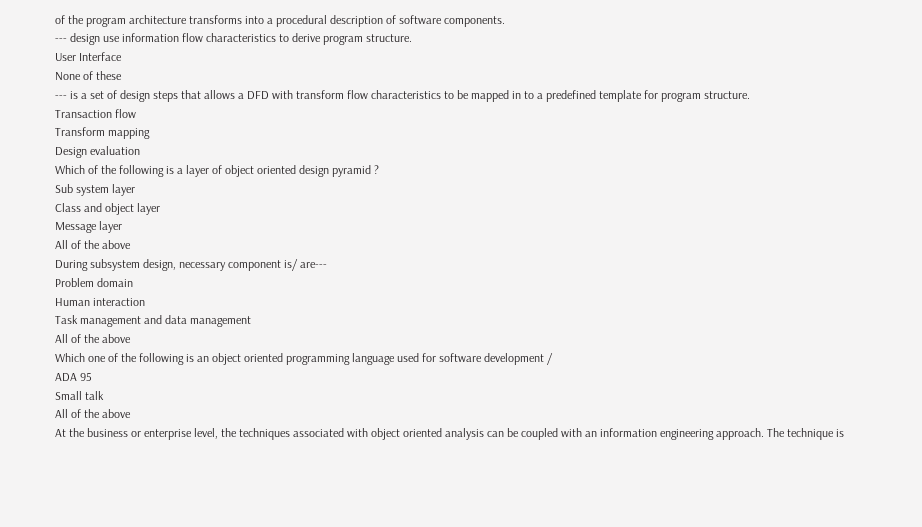of the program architecture transforms into a procedural description of software components.
--- design use information flow characteristics to derive program structure.
User Interface
None of these
--- is a set of design steps that allows a DFD with transform flow characteristics to be mapped in to a predefined template for program structure.
Transaction flow
Transform mapping
Design evaluation
Which of the following is a layer of object oriented design pyramid ?
Sub system layer
Class and object layer
Message layer
All of the above
During subsystem design, necessary component is/ are---
Problem domain
Human interaction
Task management and data management
All of the above
Which one of the following is an object oriented programming language used for software development /
ADA 95
Small talk
All of the above
At the business or enterprise level, the techniques associated with object oriented analysis can be coupled with an information engineering approach. The technique is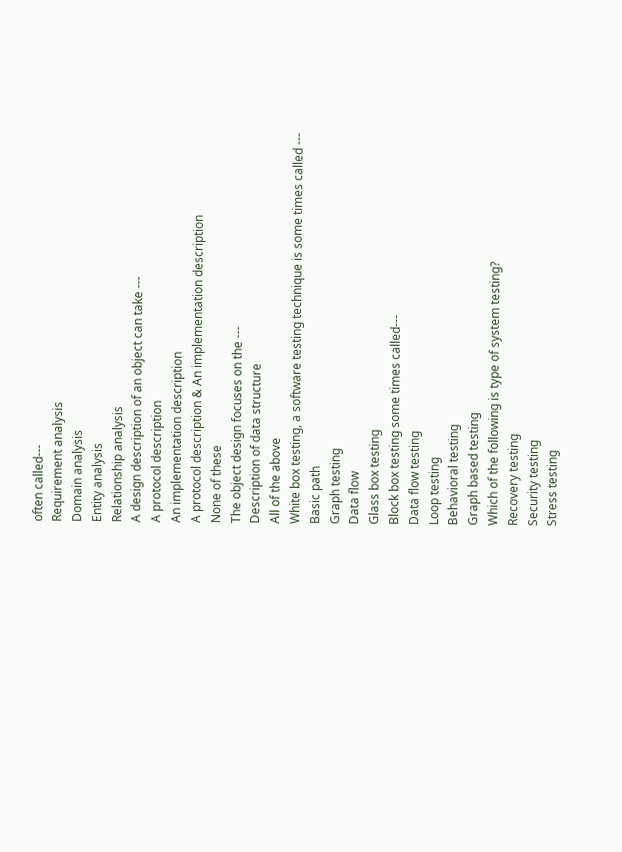often called---
Requirement analysis
Domain analysis
Entity analysis
Relationship analysis
A design description of an object can take ---
A protocol description
An implementation description
A protocol description & An implementation description
None of these
The object design focuses on the ---
Description of data structure
All of the above
White box testing, a software testing technique is some times called ---
Basic path
Graph testing
Data flow
Glass box testing
Block box testing some times called---
Data flow testing
Loop testing
Behavioral testing
Graph based testing
Which of the following is type of system testing?
Recovery testing
Security testing
Stress testing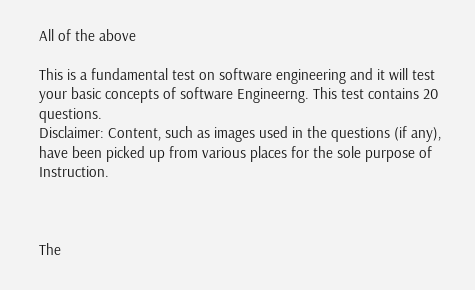All of the above

This is a fundamental test on software engineering and it will test your basic concepts of software Engineerng. This test contains 20 questions.
Disclaimer: Content, such as images used in the questions (if any), have been picked up from various places for the sole purpose of Instruction.



The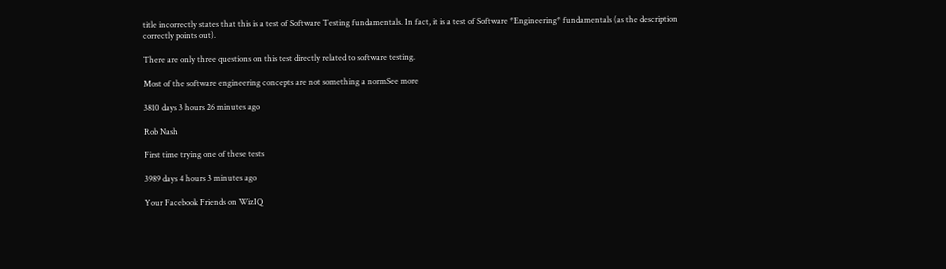title incorrectly states that this is a test of Software Testing fundamentals. In fact, it is a test of Software *Engineering* fundamentals (as the description correctly points out).

There are only three questions on this test directly related to software testing.

Most of the software engineering concepts are not something a normSee more

3810 days 3 hours 26 minutes ago

Rob Nash

First time trying one of these tests

3989 days 4 hours 3 minutes ago

Your Facebook Friends on WizIQ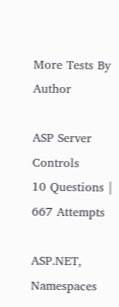More Tests By Author

ASP Server Controls
10 Questions | 667 Attempts

ASP.NET, Namespaces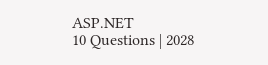ASP.NET
10 Questions | 2028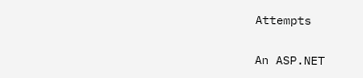Attempts

An ASP.NET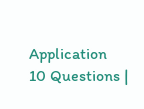Application
10 Questions |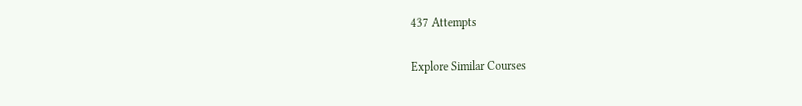437 Attempts

Explore Similar Courses